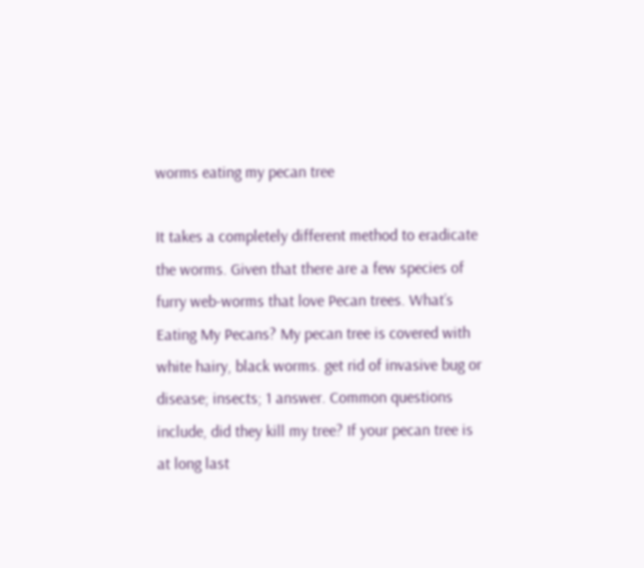worms eating my pecan tree

It takes a completely different method to eradicate the worms. Given that there are a few species of furry web-worms that love Pecan trees. What’s Eating My Pecans? My pecan tree is covered with white hairy, black worms. get rid of invasive bug or disease; insects; 1 answer. Common questions include, did they kill my tree? If your pecan tree is at long last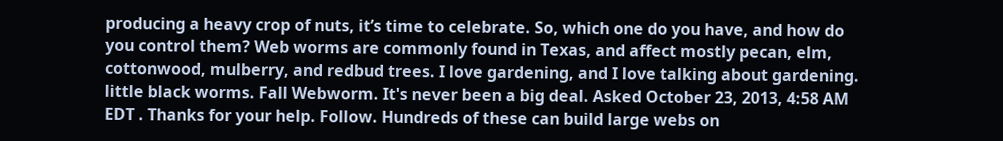producing a heavy crop of nuts, it’s time to celebrate. So, which one do you have, and how do you control them? Web worms are commonly found in Texas, and affect mostly pecan, elm, cottonwood, mulberry, and redbud trees. I love gardening, and I love talking about gardening. little black worms. Fall Webworm. It's never been a big deal. Asked October 23, 2013, 4:58 AM EDT . Thanks for your help. Follow. Hundreds of these can build large webs on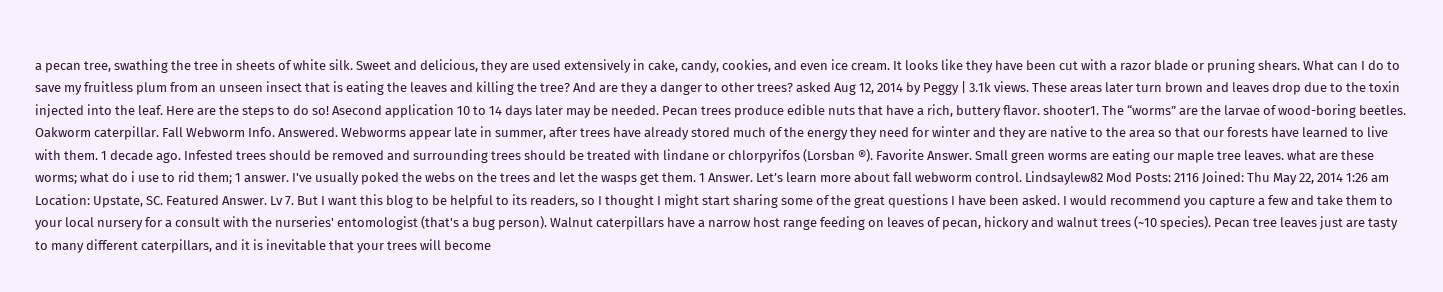a pecan tree, swathing the tree in sheets of white silk. Sweet and delicious, they are used extensively in cake, candy, cookies, and even ice cream. It looks like they have been cut with a razor blade or pruning shears. What can I do to save my fruitless plum from an unseen insect that is eating the leaves and killing the tree? And are they a danger to other trees? asked Aug 12, 2014 by Peggy | 3.1k views. These areas later turn brown and leaves drop due to the toxin injected into the leaf. Here are the steps to do so! Asecond application 10 to 14 days later may be needed. Pecan trees produce edible nuts that have a rich, buttery flavor. shooter1. The “worms” are the larvae of wood-boring beetles. Oakworm caterpillar. Fall Webworm Info. Answered. Webworms appear late in summer, after trees have already stored much of the energy they need for winter and they are native to the area so that our forests have learned to live with them. 1 decade ago. Infested trees should be removed and surrounding trees should be treated with lindane or chlorpyrifos (Lorsban ®). Favorite Answer. Small green worms are eating our maple tree leaves. what are these worms; what do i use to rid them; 1 answer. I've usually poked the webs on the trees and let the wasps get them. 1 Answer. Let’s learn more about fall webworm control. Lindsaylew82 Mod Posts: 2116 Joined: Thu May 22, 2014 1:26 am Location: Upstate, SC. Featured Answer. Lv 7. But I want this blog to be helpful to its readers, so I thought I might start sharing some of the great questions I have been asked. I would recommend you capture a few and take them to your local nursery for a consult with the nurseries' entomologist (that's a bug person). Walnut caterpillars have a narrow host range feeding on leaves of pecan, hickory and walnut trees (~10 species). Pecan tree leaves just are tasty to many different caterpillars, and it is inevitable that your trees will become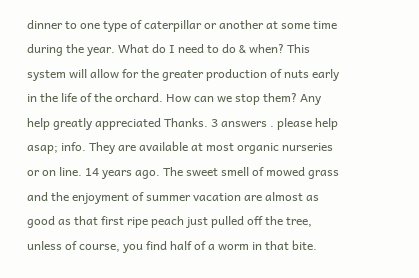dinner to one type of caterpillar or another at some time during the year. What do I need to do & when? This system will allow for the greater production of nuts early in the life of the orchard. How can we stop them? Any help greatly appreciated Thanks. 3 answers . please help asap; info. They are available at most organic nurseries or on line. 14 years ago. The sweet smell of mowed grass and the enjoyment of summer vacation are almost as good as that first ripe peach just pulled off the tree, unless of course, you find half of a worm in that bite.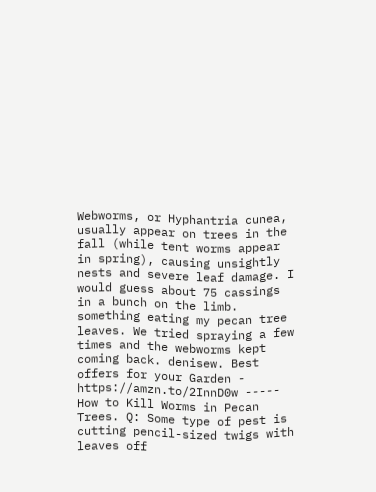Webworms, or Hyphantria cunea, usually appear on trees in the fall (while tent worms appear in spring), causing unsightly nests and severe leaf damage. I would guess about 75 cassings in a bunch on the limb. something eating my pecan tree leaves. We tried spraying a few times and the webworms kept coming back. denisew. Best offers for your Garden - https://amzn.to/2InnD0w ----- How to Kill Worms in Pecan Trees. Q: Some type of pest is cutting pencil-sized twigs with leaves off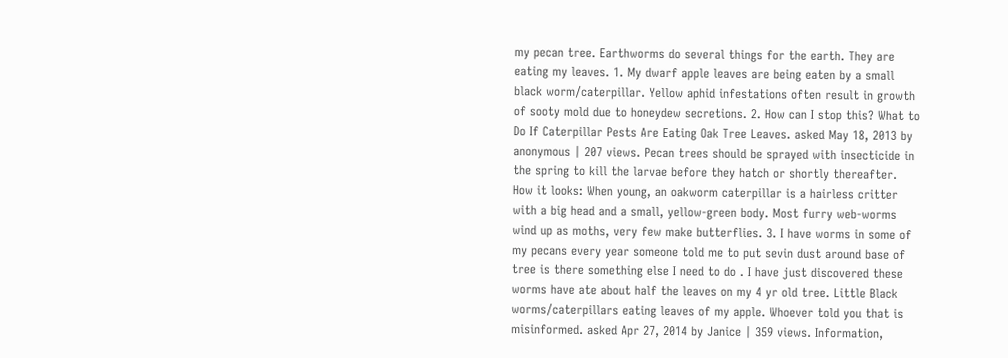my pecan tree. Earthworms do several things for the earth. They are eating my leaves. 1. My dwarf apple leaves are being eaten by a small black worm/caterpillar. Yellow aphid infestations often result in growth of sooty mold due to honeydew secretions. 2. How can I stop this? What to Do If Caterpillar Pests Are Eating Oak Tree Leaves. asked May 18, 2013 by anonymous | 207 views. Pecan trees should be sprayed with insecticide in the spring to kill the larvae before they hatch or shortly thereafter. How it looks: When young, an oakworm caterpillar is a hairless critter with a big head and a small, yellow-green body. Most furry web-worms wind up as moths, very few make butterflies. 3. I have worms in some of my pecans every year someone told me to put sevin dust around base of tree is there something else I need to do . I have just discovered these worms have ate about half the leaves on my 4 yr old tree. Little Black worms/caterpillars eating leaves of my apple. Whoever told you that is misinformed. asked Apr 27, 2014 by Janice | 359 views. Information,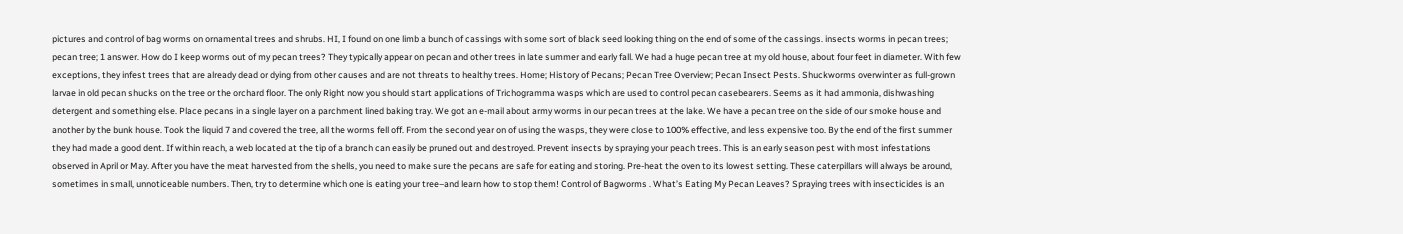pictures and control of bag worms on ornamental trees and shrubs. HI, I found on one limb a bunch of cassings with some sort of black seed looking thing on the end of some of the cassings. insects worms in pecan trees; pecan tree; 1 answer. How do I keep worms out of my pecan trees? They typically appear on pecan and other trees in late summer and early fall. We had a huge pecan tree at my old house, about four feet in diameter. With few exceptions, they infest trees that are already dead or dying from other causes and are not threats to healthy trees. Home; History of Pecans; Pecan Tree Overview; Pecan Insect Pests. Shuckworms overwinter as full-grown larvae in old pecan shucks on the tree or the orchard floor. The only Right now you should start applications of Trichogramma wasps which are used to control pecan casebearers. Seems as it had ammonia, dishwashing detergent and something else. Place pecans in a single layer on a parchment lined baking tray. We got an e-mail about army worms in our pecan trees at the lake. We have a pecan tree on the side of our smoke house and another by the bunk house. Took the liquid 7 and covered the tree, all the worms fell off. From the second year on of using the wasps, they were close to 100% effective, and less expensive too. By the end of the first summer they had made a good dent. If within reach, a web located at the tip of a branch can easily be pruned out and destroyed. Prevent insects by spraying your peach trees. This is an early season pest with most infestations observed in April or May. After you have the meat harvested from the shells, you need to make sure the pecans are safe for eating and storing. Pre-heat the oven to its lowest setting. These caterpillars will always be around, sometimes in small, unnoticeable numbers. Then, try to determine which one is eating your tree–and learn how to stop them! Control of Bagworms . What’s Eating My Pecan Leaves? Spraying trees with insecticides is an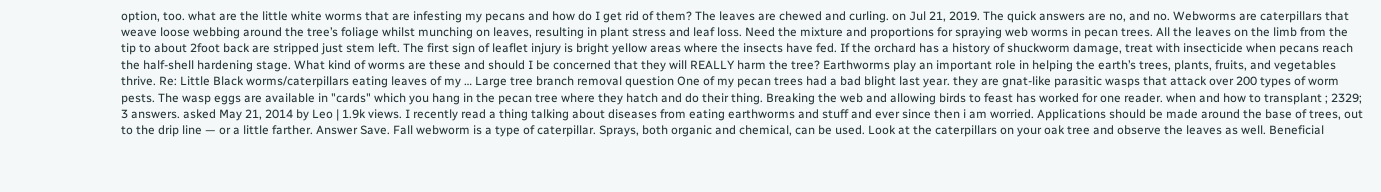option, too. what are the little white worms that are infesting my pecans and how do I get rid of them? The leaves are chewed and curling. on Jul 21, 2019. The quick answers are no, and no. Webworms are caterpillars that weave loose webbing around the tree’s foliage whilst munching on leaves, resulting in plant stress and leaf loss. Need the mixture and proportions for spraying web worms in pecan trees. All the leaves on the limb from the tip to about 2foot back are stripped just stem left. The first sign of leaflet injury is bright yellow areas where the insects have fed. If the orchard has a history of shuckworm damage, treat with insecticide when pecans reach the half-shell hardening stage. What kind of worms are these and should I be concerned that they will REALLY harm the tree? Earthworms play an important role in helping the earth’s trees, plants, fruits, and vegetables thrive. Re: Little Black worms/caterpillars eating leaves of my … Large tree branch removal question One of my pecan trees had a bad blight last year. they are gnat-like parasitic wasps that attack over 200 types of worm pests. The wasp eggs are available in "cards" which you hang in the pecan tree where they hatch and do their thing. Breaking the web and allowing birds to feast has worked for one reader. when and how to transplant ; 2329; 3 answers. asked May 21, 2014 by Leo | 1.9k views. I recently read a thing talking about diseases from eating earthworms and stuff and ever since then i am worried. Applications should be made around the base of trees, out to the drip line — or a little farther. Answer Save. Fall webworm is a type of caterpillar. Sprays, both organic and chemical, can be used. Look at the caterpillars on your oak tree and observe the leaves as well. Beneficial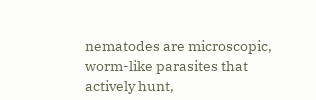nematodes are microscopic, worm-like parasites that actively hunt,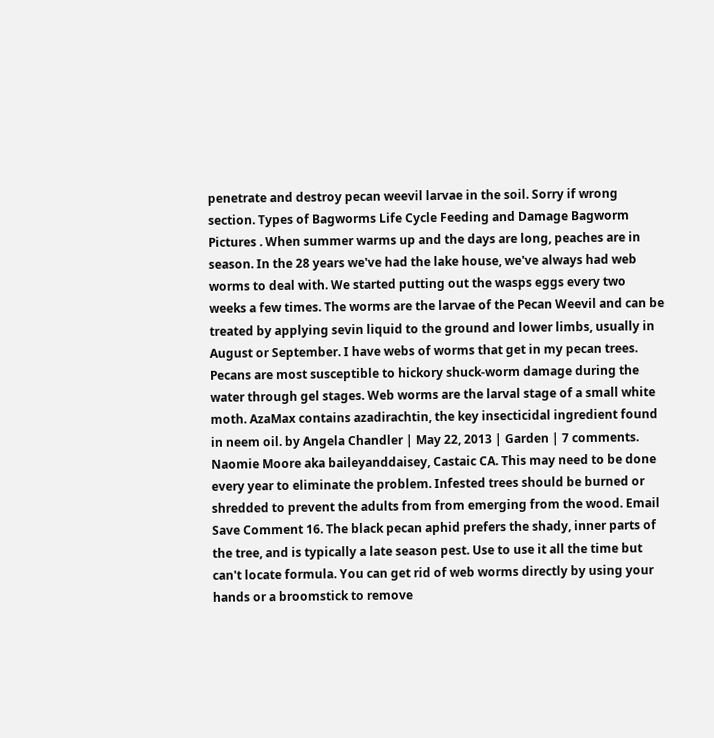penetrate and destroy pecan weevil larvae in the soil. Sorry if wrong section. Types of Bagworms Life Cycle Feeding and Damage Bagworm Pictures . When summer warms up and the days are long, peaches are in season. In the 28 years we've had the lake house, we've always had web worms to deal with. We started putting out the wasps eggs every two weeks a few times. The worms are the larvae of the Pecan Weevil and can be treated by applying sevin liquid to the ground and lower limbs, usually in August or September. I have webs of worms that get in my pecan trees. Pecans are most susceptible to hickory shuck-worm damage during the water through gel stages. Web worms are the larval stage of a small white moth. AzaMax contains azadirachtin, the key insecticidal ingredient found in neem oil. by Angela Chandler | May 22, 2013 | Garden | 7 comments. Naomie Moore aka baileyanddaisey, Castaic CA. This may need to be done every year to eliminate the problem. Infested trees should be burned or shredded to prevent the adults from from emerging from the wood. Email Save Comment 16. The black pecan aphid prefers the shady, inner parts of the tree, and is typically a late season pest. Use to use it all the time but can't locate formula. You can get rid of web worms directly by using your hands or a broomstick to remove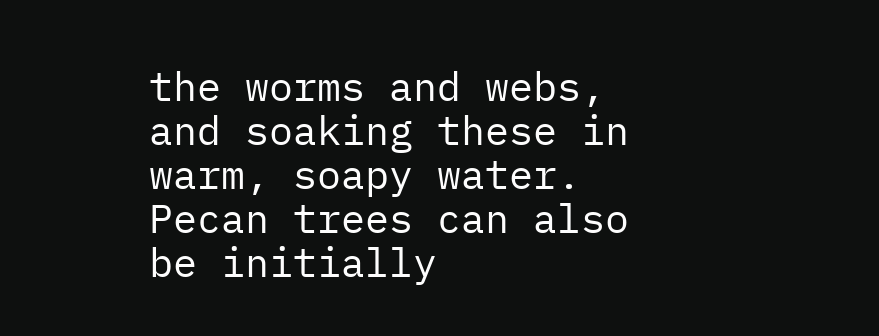the worms and webs, and soaking these in warm, soapy water. Pecan trees can also be initially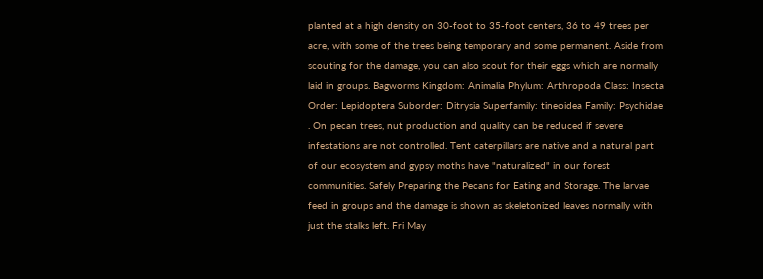planted at a high density on 30-foot to 35-foot centers, 36 to 49 trees per acre, with some of the trees being temporary and some permanent. Aside from scouting for the damage, you can also scout for their eggs which are normally laid in groups. Bagworms Kingdom: Animalia Phylum: Arthropoda Class: Insecta Order: Lepidoptera Suborder: Ditrysia Superfamily: tineoidea Family: Psychidae . On pecan trees, nut production and quality can be reduced if severe infestations are not controlled. Tent caterpillars are native and a natural part of our ecosystem and gypsy moths have "naturalized" in our forest communities. Safely Preparing the Pecans for Eating and Storage. The larvae feed in groups and the damage is shown as skeletonized leaves normally with just the stalks left. Fri May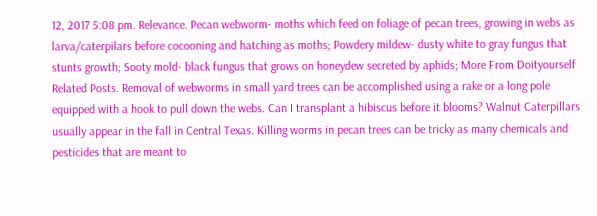12, 2017 5:08 pm. Relevance. Pecan webworm- moths which feed on foliage of pecan trees, growing in webs as larva/caterpilars before cocooning and hatching as moths; Powdery mildew- dusty white to gray fungus that stunts growth; Sooty mold- black fungus that grows on honeydew secreted by aphids; More From Doityourself Related Posts. Removal of webworms in small yard trees can be accomplished using a rake or a long pole equipped with a hook to pull down the webs. Can I transplant a hibiscus before it blooms? Walnut Caterpillars usually appear in the fall in Central Texas. Killing worms in pecan trees can be tricky as many chemicals and pesticides that are meant to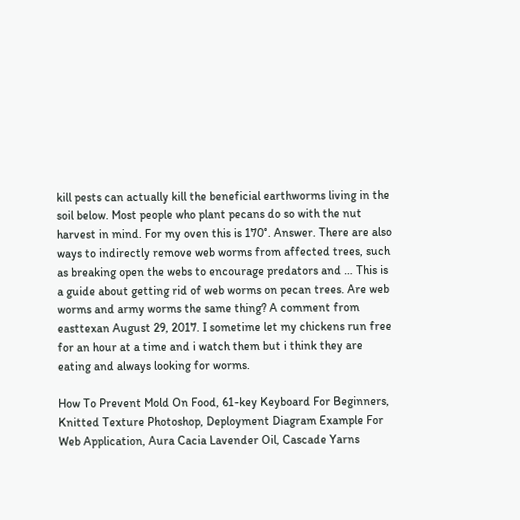kill pests can actually kill the beneficial earthworms living in the soil below. Most people who plant pecans do so with the nut harvest in mind. For my oven this is 170°. Answer. There are also ways to indirectly remove web worms from affected trees, such as breaking open the webs to encourage predators and … This is a guide about getting rid of web worms on pecan trees. Are web worms and army worms the same thing? A comment from easttexan August 29, 2017. I sometime let my chickens run free for an hour at a time and i watch them but i think they are eating and always looking for worms.

How To Prevent Mold On Food, 61-key Keyboard For Beginners, Knitted Texture Photoshop, Deployment Diagram Example For Web Application, Aura Cacia Lavender Oil, Cascade Yarns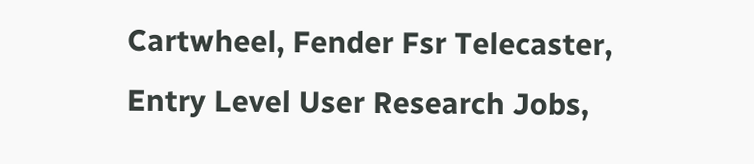Cartwheel, Fender Fsr Telecaster, Entry Level User Research Jobs,